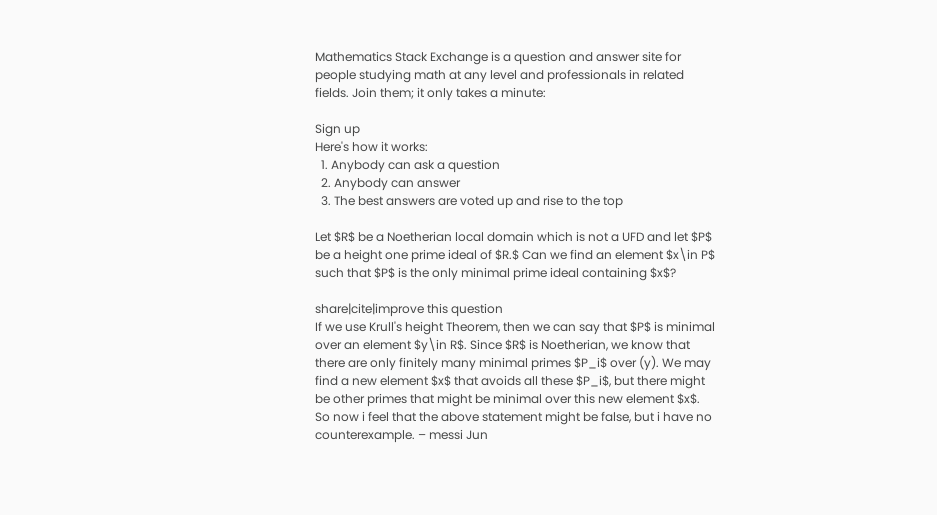Mathematics Stack Exchange is a question and answer site for people studying math at any level and professionals in related fields. Join them; it only takes a minute:

Sign up
Here's how it works:
  1. Anybody can ask a question
  2. Anybody can answer
  3. The best answers are voted up and rise to the top

Let $R$ be a Noetherian local domain which is not a UFD and let $P$ be a height one prime ideal of $R.$ Can we find an element $x\in P$ such that $P$ is the only minimal prime ideal containing $x$?

share|cite|improve this question
If we use Krull's height Theorem, then we can say that $P$ is minimal over an element $y\in R$. Since $R$ is Noetherian, we know that there are only finitely many minimal primes $P_i$ over (y). We may find a new element $x$ that avoids all these $P_i$, but there might be other primes that might be minimal over this new element $x$. So now i feel that the above statement might be false, but i have no counterexample. – messi Jun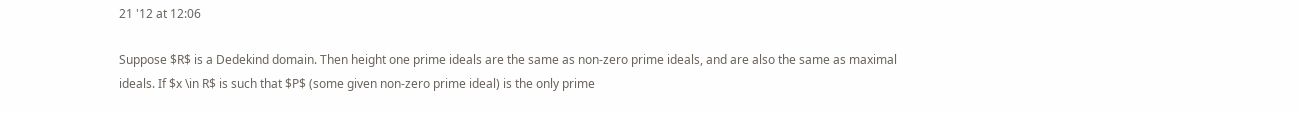21 '12 at 12:06

Suppose $R$ is a Dedekind domain. Then height one prime ideals are the same as non-zero prime ideals, and are also the same as maximal ideals. If $x \in R$ is such that $P$ (some given non-zero prime ideal) is the only prime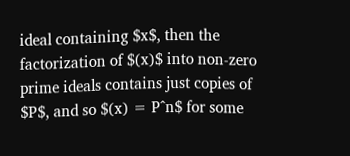ideal containing $x$, then the factorization of $(x)$ into non-zero prime ideals contains just copies of $P$, and so $(x) = P^n$ for some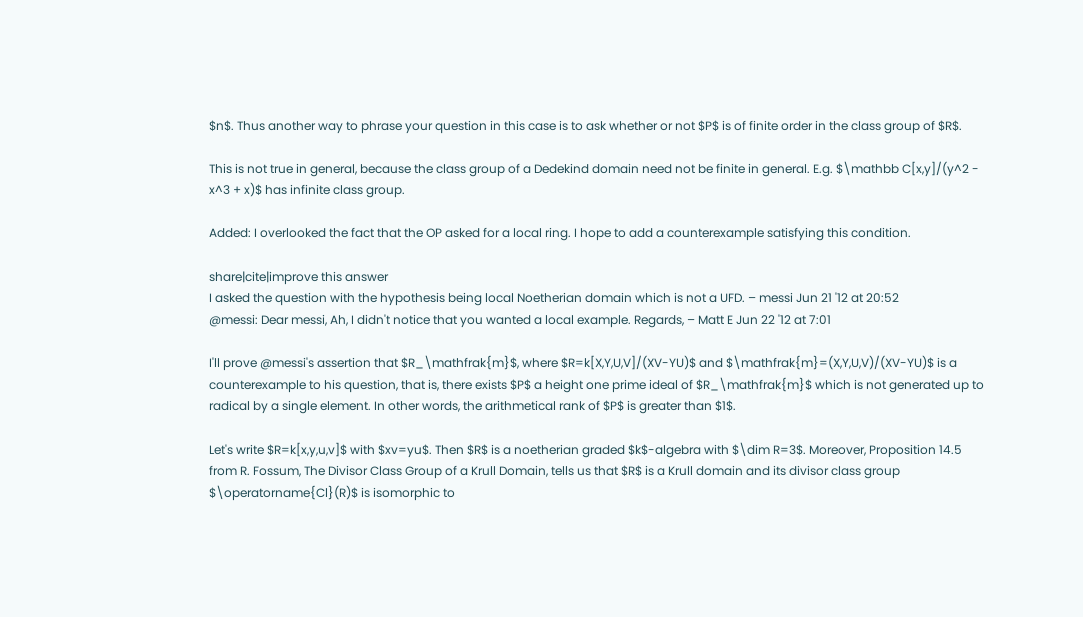$n$. Thus another way to phrase your question in this case is to ask whether or not $P$ is of finite order in the class group of $R$.

This is not true in general, because the class group of a Dedekind domain need not be finite in general. E.g. $\mathbb C[x,y]/(y^2 - x^3 + x)$ has infinite class group.

Added: I overlooked the fact that the OP asked for a local ring. I hope to add a counterexample satisfying this condition.

share|cite|improve this answer
I asked the question with the hypothesis being local Noetherian domain which is not a UFD. – messi Jun 21 '12 at 20:52
@messi: Dear messi, Ah, I didn't notice that you wanted a local example. Regards, – Matt E Jun 22 '12 at 7:01

I'll prove @messi's assertion that $R_\mathfrak{m}$, where $R=k[X,Y,U,V]/(XV-YU)$ and $\mathfrak{m}=(X,Y,U,V)/(XV-YU)$ is a counterexample to his question, that is, there exists $P$ a height one prime ideal of $R_\mathfrak{m}$ which is not generated up to radical by a single element. In other words, the arithmetical rank of $P$ is greater than $1$.

Let's write $R=k[x,y,u,v]$ with $xv=yu$. Then $R$ is a noetherian graded $k$-algebra with $\dim R=3$. Moreover, Proposition 14.5 from R. Fossum, The Divisor Class Group of a Krull Domain, tells us that $R$ is a Krull domain and its divisor class group $\operatorname{Cl}(R)$ is isomorphic to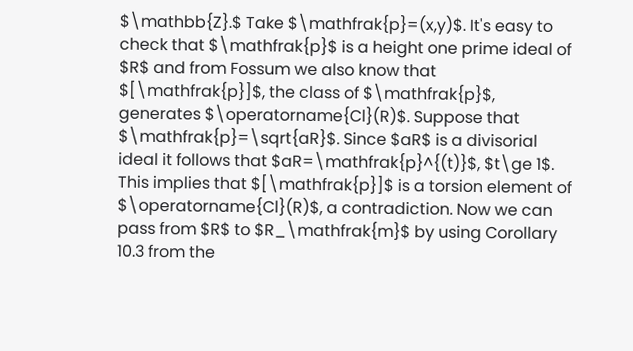$\mathbb{Z}.$ Take $\mathfrak{p}=(x,y)$. It's easy to check that $\mathfrak{p}$ is a height one prime ideal of $R$ and from Fossum we also know that $[\mathfrak{p}]$, the class of $\mathfrak{p}$, generates $\operatorname{Cl}(R)$. Suppose that $\mathfrak{p}=\sqrt{aR}$. Since $aR$ is a divisorial ideal it follows that $aR=\mathfrak{p}^{(t)}$, $t\ge 1$. This implies that $[\mathfrak{p}]$ is a torsion element of $\operatorname{Cl}(R)$, a contradiction. Now we can pass from $R$ to $R_\mathfrak{m}$ by using Corollary 10.3 from the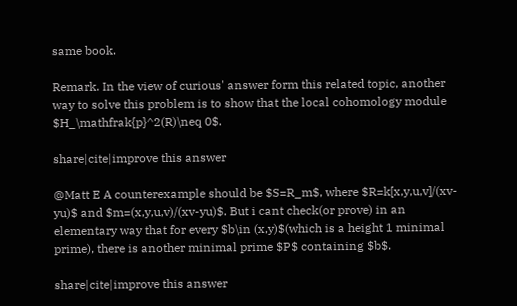same book.

Remark. In the view of curious' answer form this related topic, another way to solve this problem is to show that the local cohomology module $H_\mathfrak{p}^2(R)\neq 0$.

share|cite|improve this answer

@Matt E A counterexample should be $S=R_m$, where $R=k[x,y,u,v]/(xv-yu)$ and $m=(x,y,u,v)/(xv-yu)$. But i cant check(or prove) in an elementary way that for every $b\in (x,y)$(which is a height 1 minimal prime), there is another minimal prime $P$ containing $b$.

share|cite|improve this answer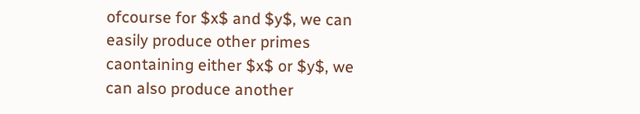ofcourse for $x$ and $y$, we can easily produce other primes caontaining either $x$ or $y$, we can also produce another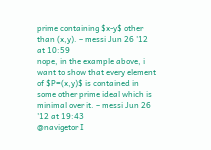prime containing $x-y$ other than (x,y). – messi Jun 26 '12 at 10:59
nope, in the example above, i want to show that every element of $P=(x,y)$ is contained in some other prime ideal which is minimal over it. – messi Jun 26 '12 at 19:43
@navigetor I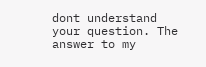dont understand your question. The answer to my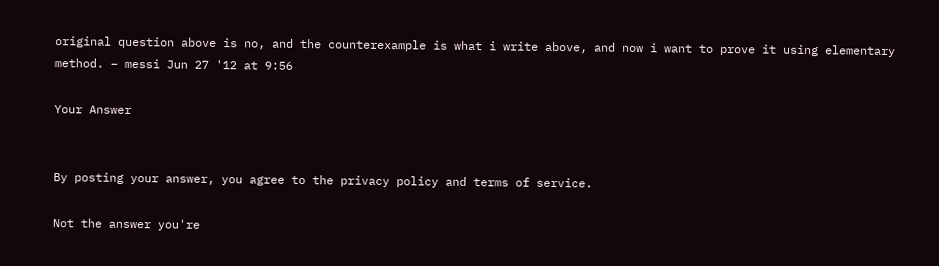original question above is no, and the counterexample is what i write above, and now i want to prove it using elementary method. – messi Jun 27 '12 at 9:56

Your Answer


By posting your answer, you agree to the privacy policy and terms of service.

Not the answer you're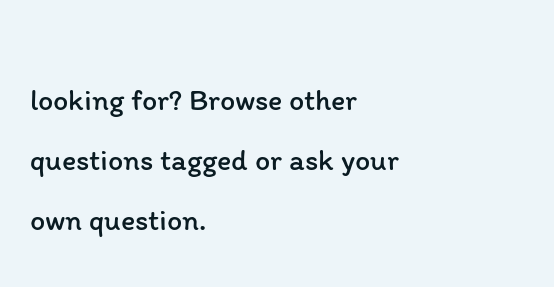looking for? Browse other questions tagged or ask your own question.